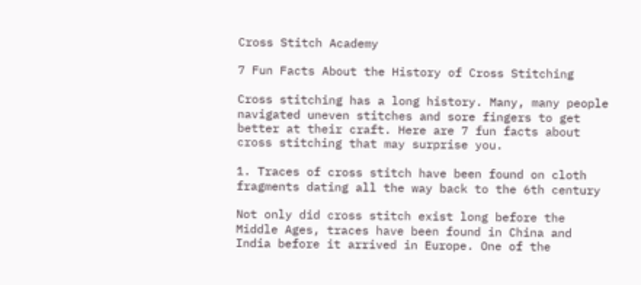Cross Stitch Academy

7 Fun Facts About the History of Cross Stitching

Cross stitching has a long history. Many, many people navigated uneven stitches and sore fingers to get better at their craft. Here are 7 fun facts about cross stitching that may surprise you.

1. Traces of cross stitch have been found on cloth fragments dating all the way back to the 6th century

Not only did cross stitch exist long before the Middle Ages, traces have been found in China and India before it arrived in Europe. One of the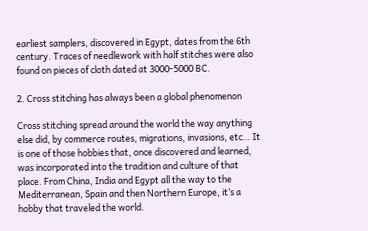earliest samplers, discovered in Egypt, dates from the 6th century. Traces of needlework with half stitches were also found on pieces of cloth dated at 3000-5000 BC.

2. Cross stitching has always been a global phenomenon

Cross stitching spread around the world the way anything else did, by commerce routes, migrations, invasions, etc… It is one of those hobbies that, once discovered and learned, was incorporated into the tradition and culture of that place. From China, India and Egypt all the way to the Mediterranean, Spain and then Northern Europe, it’s a hobby that traveled the world.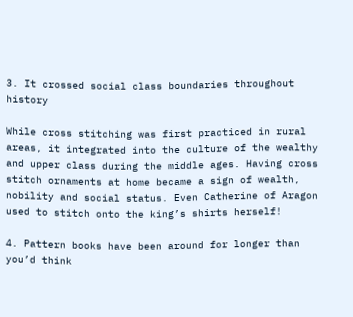3. It crossed social class boundaries throughout history

While cross stitching was first practiced in rural areas, it integrated into the culture of the wealthy and upper class during the middle ages. Having cross stitch ornaments at home became a sign of wealth, nobility and social status. Even Catherine of Aragon used to stitch onto the king’s shirts herself!

4. Pattern books have been around for longer than you’d think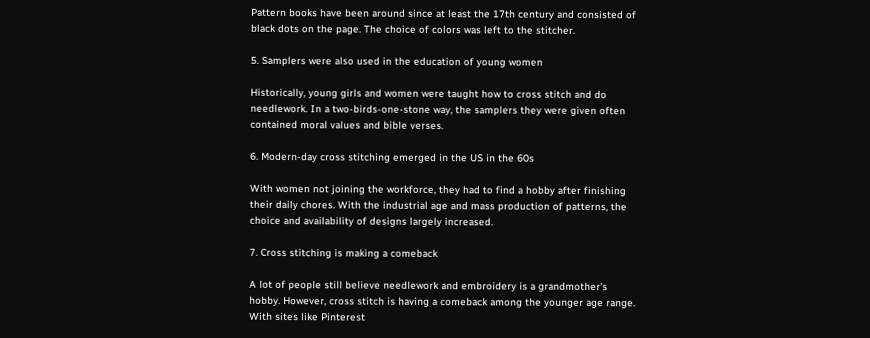Pattern books have been around since at least the 17th century and consisted of black dots on the page. The choice of colors was left to the stitcher.

5. Samplers were also used in the education of young women

Historically, young girls and women were taught how to cross stitch and do needlework. In a two-birds-one-stone way, the samplers they were given often contained moral values and bible verses.

6. Modern-day cross stitching emerged in the US in the 60s

With women not joining the workforce, they had to find a hobby after finishing their daily chores. With the industrial age and mass production of patterns, the choice and availability of designs largely increased.

7. Cross stitching is making a comeback

A lot of people still believe needlework and embroidery is a grandmother’s hobby. However, cross stitch is having a comeback among the younger age range. With sites like Pinterest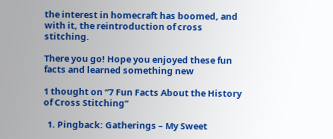the interest in homecraft has boomed, and with it, the reintroduction of cross stitching.

There you go! Hope you enjoyed these fun facts and learned something new

1 thought on “7 Fun Facts About the History of Cross Stitching”

  1. Pingback: Gatherings – My Sweet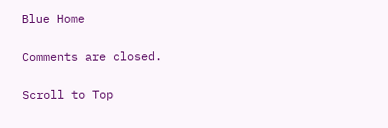Blue Home

Comments are closed.

Scroll to Top